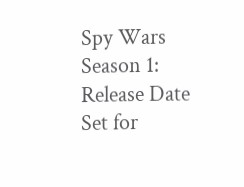Spy Wars Season 1: Release Date Set for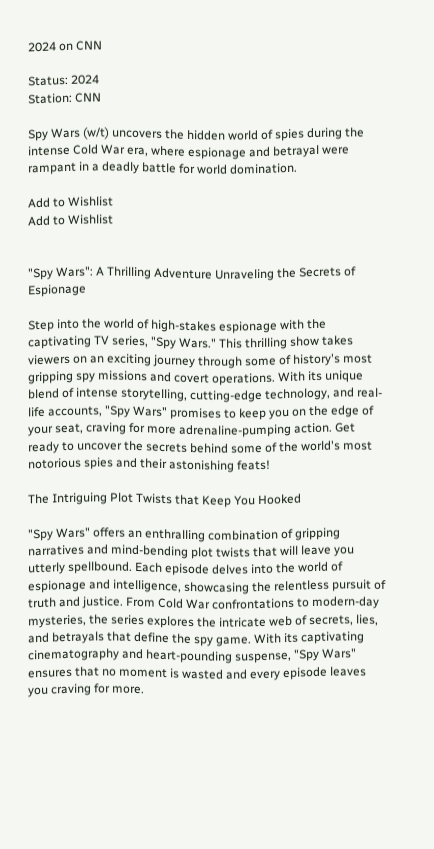2024 on CNN

Status: 2024
Station: CNN

Spy Wars (w/t) uncovers the hidden world of spies during the intense Cold War era, where espionage and betrayal were rampant in a deadly battle for world domination.

Add to Wishlist
Add to Wishlist


"Spy Wars": A Thrilling Adventure Unraveling the Secrets of Espionage

Step into the world of high-stakes espionage with the captivating TV series, "Spy Wars." This thrilling show takes viewers on an exciting journey through some of history's most gripping spy missions and covert operations. With its unique blend of intense storytelling, cutting-edge technology, and real-life accounts, "Spy Wars" promises to keep you on the edge of your seat, craving for more adrenaline-pumping action. Get ready to uncover the secrets behind some of the world's most notorious spies and their astonishing feats!

The Intriguing Plot Twists that Keep You Hooked

"Spy Wars" offers an enthralling combination of gripping narratives and mind-bending plot twists that will leave you utterly spellbound. Each episode delves into the world of espionage and intelligence, showcasing the relentless pursuit of truth and justice. From Cold War confrontations to modern-day mysteries, the series explores the intricate web of secrets, lies, and betrayals that define the spy game. With its captivating cinematography and heart-pounding suspense, "Spy Wars" ensures that no moment is wasted and every episode leaves you craving for more.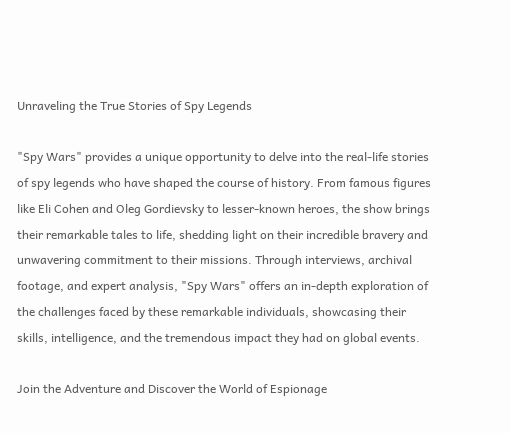Unraveling the True Stories of Spy Legends

"Spy Wars" provides a unique opportunity to delve into the real-life stories of spy legends who have shaped the course of history. From famous figures like Eli Cohen and Oleg Gordievsky to lesser-known heroes, the show brings their remarkable tales to life, shedding light on their incredible bravery and unwavering commitment to their missions. Through interviews, archival footage, and expert analysis, "Spy Wars" offers an in-depth exploration of the challenges faced by these remarkable individuals, showcasing their skills, intelligence, and the tremendous impact they had on global events.

Join the Adventure and Discover the World of Espionage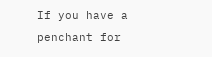If you have a penchant for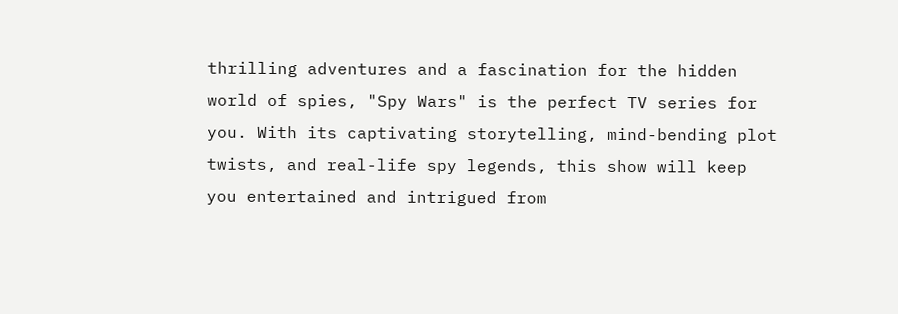thrilling adventures and a fascination for the hidden world of spies, "Spy Wars" is the perfect TV series for you. With its captivating storytelling, mind-bending plot twists, and real-life spy legends, this show will keep you entertained and intrigued from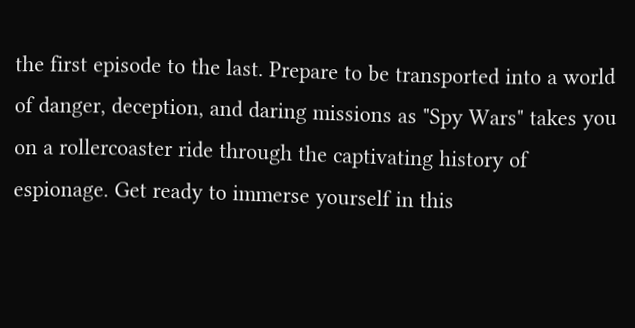the first episode to the last. Prepare to be transported into a world of danger, deception, and daring missions as "Spy Wars" takes you on a rollercoaster ride through the captivating history of espionage. Get ready to immerse yourself in this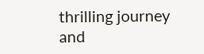thrilling journey and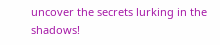uncover the secrets lurking in the shadows!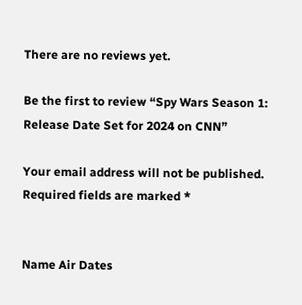There are no reviews yet.

Be the first to review “Spy Wars Season 1: Release Date Set for 2024 on CNN”

Your email address will not be published. Required fields are marked *


Name Air Dates